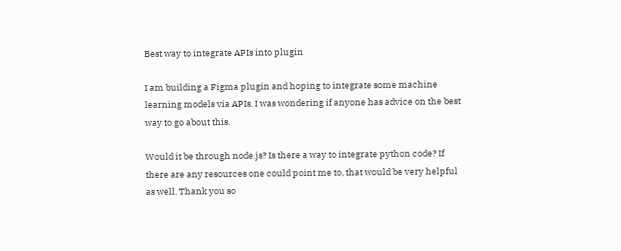Best way to integrate APIs into plugin

I am building a Figma plugin and hoping to integrate some machine learning models via APIs. I was wondering if anyone has advice on the best way to go about this.

Would it be through node.js? Is there a way to integrate python code? If there are any resources one could point me to, that would be very helpful as well. Thank you so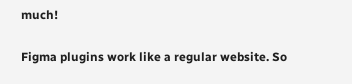much!

Figma plugins work like a regular website. So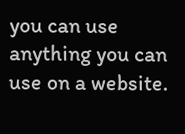you can use anything you can use on a website.